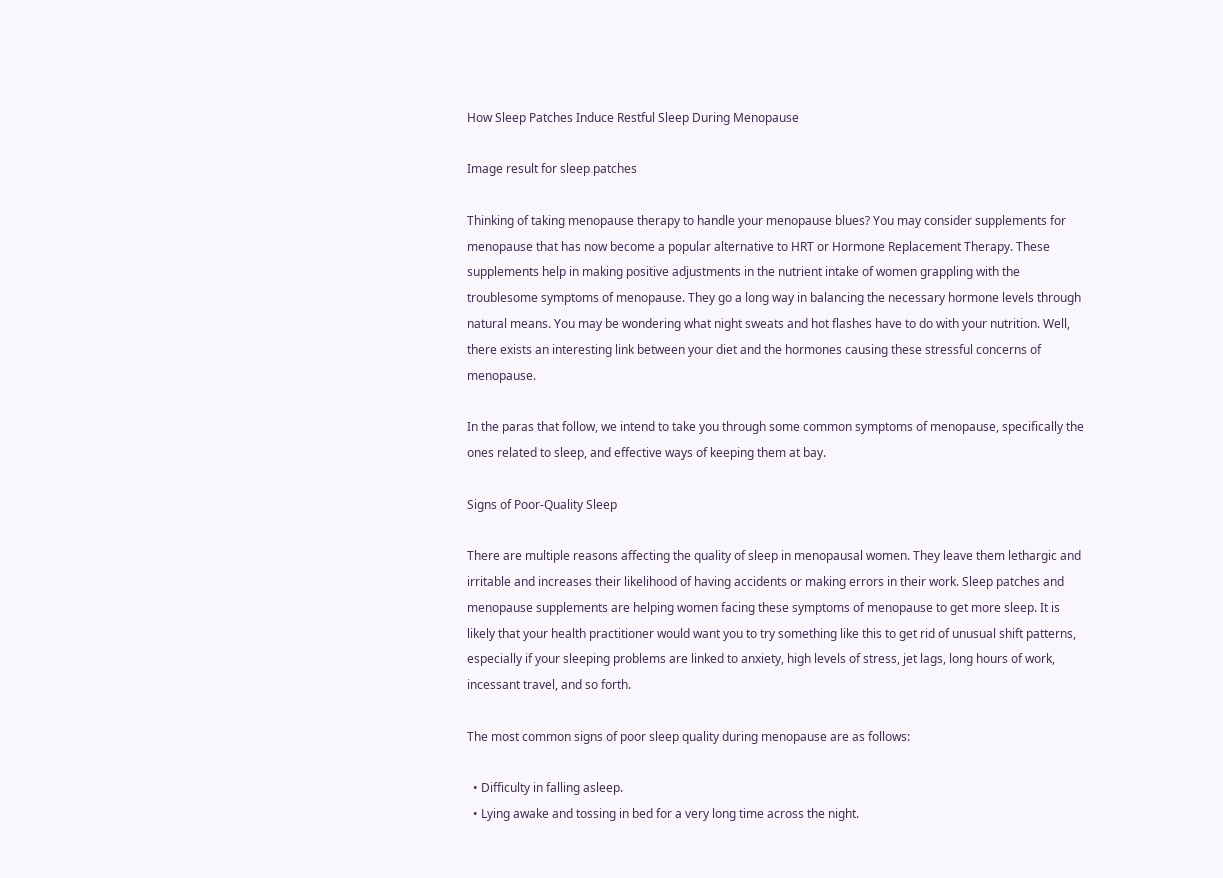How Sleep Patches Induce Restful Sleep During Menopause

Image result for sleep patches

Thinking of taking menopause therapy to handle your menopause blues? You may consider supplements for menopause that has now become a popular alternative to HRT or Hormone Replacement Therapy. These supplements help in making positive adjustments in the nutrient intake of women grappling with the troublesome symptoms of menopause. They go a long way in balancing the necessary hormone levels through natural means. You may be wondering what night sweats and hot flashes have to do with your nutrition. Well, there exists an interesting link between your diet and the hormones causing these stressful concerns of menopause.

In the paras that follow, we intend to take you through some common symptoms of menopause, specifically the ones related to sleep, and effective ways of keeping them at bay.

Signs of Poor-Quality Sleep

There are multiple reasons affecting the quality of sleep in menopausal women. They leave them lethargic and irritable and increases their likelihood of having accidents or making errors in their work. Sleep patches and menopause supplements are helping women facing these symptoms of menopause to get more sleep. It is likely that your health practitioner would want you to try something like this to get rid of unusual shift patterns, especially if your sleeping problems are linked to anxiety, high levels of stress, jet lags, long hours of work, incessant travel, and so forth.

The most common signs of poor sleep quality during menopause are as follows:

  • Difficulty in falling asleep.
  • Lying awake and tossing in bed for a very long time across the night.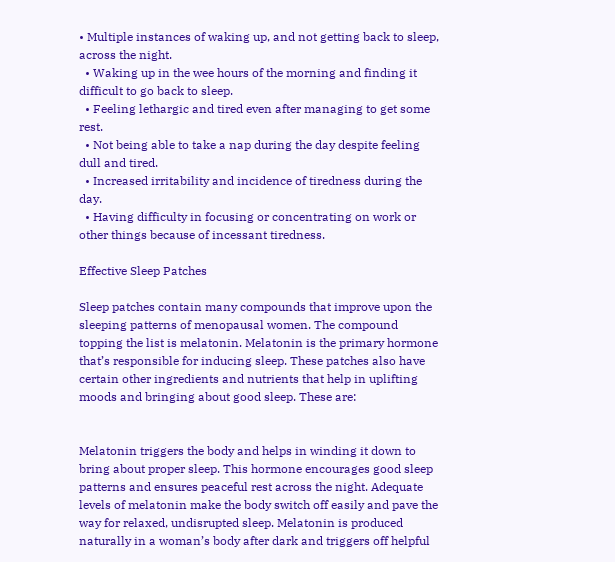• Multiple instances of waking up, and not getting back to sleep, across the night.
  • Waking up in the wee hours of the morning and finding it difficult to go back to sleep.
  • Feeling lethargic and tired even after managing to get some rest.
  • Not being able to take a nap during the day despite feeling dull and tired.
  • Increased irritability and incidence of tiredness during the day.
  • Having difficulty in focusing or concentrating on work or other things because of incessant tiredness.

Effective Sleep Patches

Sleep patches contain many compounds that improve upon the sleeping patterns of menopausal women. The compound topping the list is melatonin. Melatonin is the primary hormone that’s responsible for inducing sleep. These patches also have certain other ingredients and nutrients that help in uplifting moods and bringing about good sleep. These are:


Melatonin triggers the body and helps in winding it down to bring about proper sleep. This hormone encourages good sleep patterns and ensures peaceful rest across the night. Adequate levels of melatonin make the body switch off easily and pave the way for relaxed, undisrupted sleep. Melatonin is produced naturally in a woman’s body after dark and triggers off helpful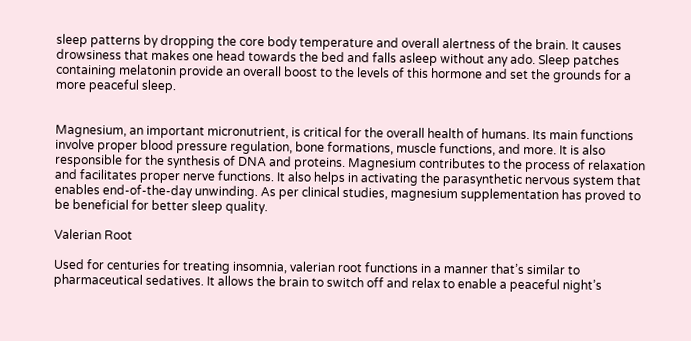sleep patterns by dropping the core body temperature and overall alertness of the brain. It causes drowsiness that makes one head towards the bed and falls asleep without any ado. Sleep patches containing melatonin provide an overall boost to the levels of this hormone and set the grounds for a more peaceful sleep.


Magnesium, an important micronutrient, is critical for the overall health of humans. Its main functions involve proper blood pressure regulation, bone formations, muscle functions, and more. It is also responsible for the synthesis of DNA and proteins. Magnesium contributes to the process of relaxation and facilitates proper nerve functions. It also helps in activating the parasynthetic nervous system that enables end-of-the-day unwinding. As per clinical studies, magnesium supplementation has proved to be beneficial for better sleep quality.

Valerian Root

Used for centuries for treating insomnia, valerian root functions in a manner that’s similar to pharmaceutical sedatives. It allows the brain to switch off and relax to enable a peaceful night’s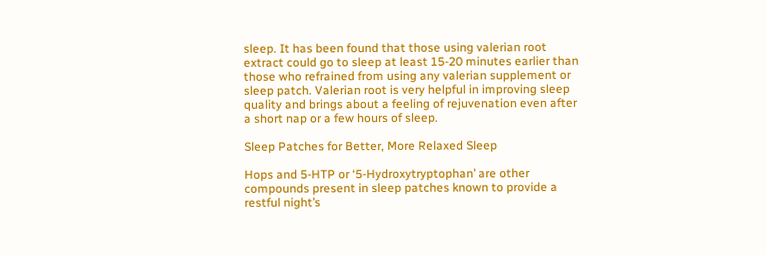sleep. It has been found that those using valerian root extract could go to sleep at least 15-20 minutes earlier than those who refrained from using any valerian supplement or sleep patch. Valerian root is very helpful in improving sleep quality and brings about a feeling of rejuvenation even after a short nap or a few hours of sleep.

Sleep Patches for Better, More Relaxed Sleep

Hops and 5-HTP or ‘5-Hydroxytryptophan’ are other compounds present in sleep patches known to provide a restful night’s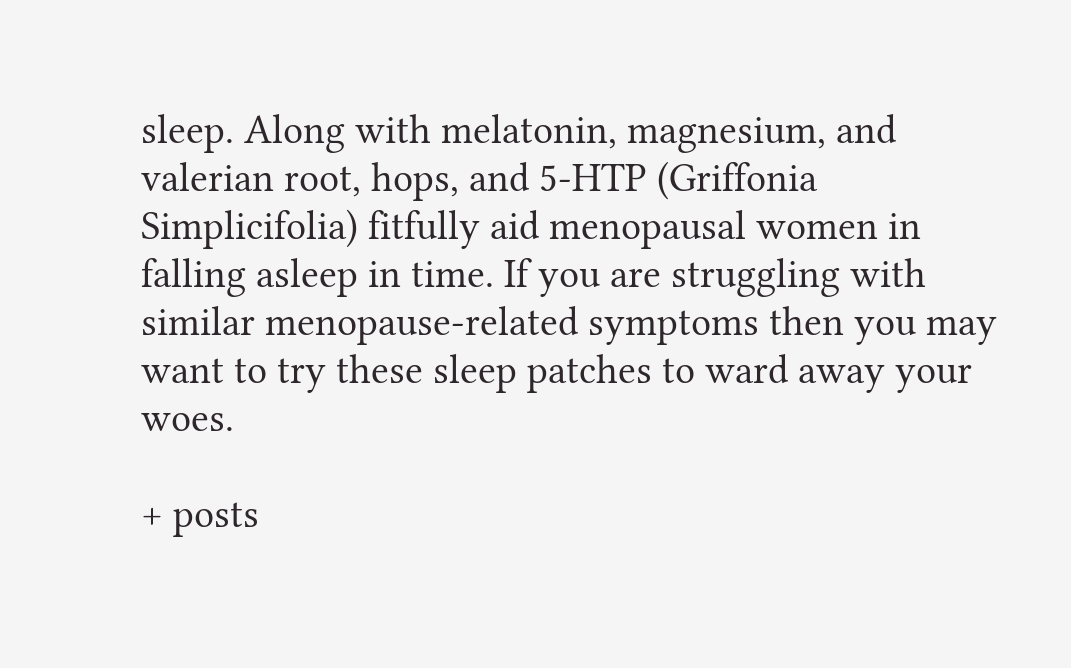sleep. Along with melatonin, magnesium, and valerian root, hops, and 5-HTP (Griffonia Simplicifolia) fitfully aid menopausal women in falling asleep in time. If you are struggling with similar menopause-related symptoms then you may want to try these sleep patches to ward away your woes.

+ posts